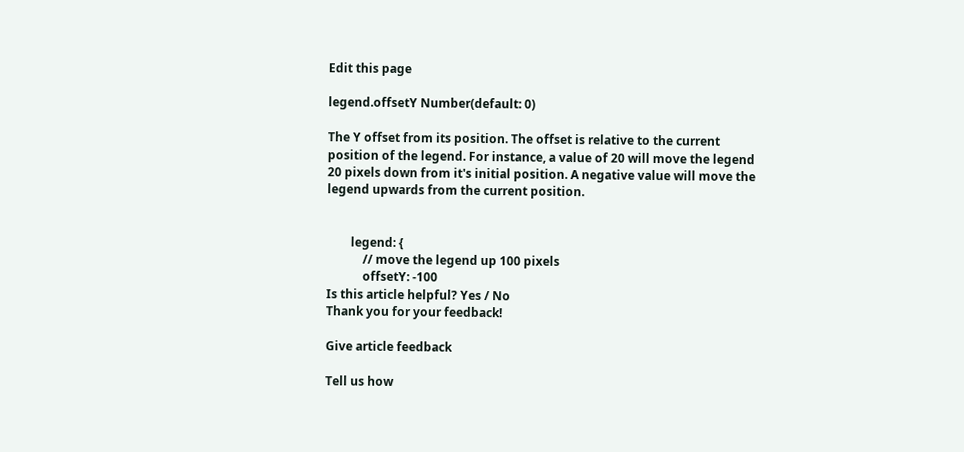Edit this page

legend.offsetY Number(default: 0)

The Y offset from its position. The offset is relative to the current position of the legend. For instance, a value of 20 will move the legend 20 pixels down from it's initial position. A negative value will move the legend upwards from the current position.


        legend: {
            // move the legend up 100 pixels
            offsetY: -100
Is this article helpful? Yes / No
Thank you for your feedback!

Give article feedback

Tell us how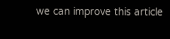we can improve this article